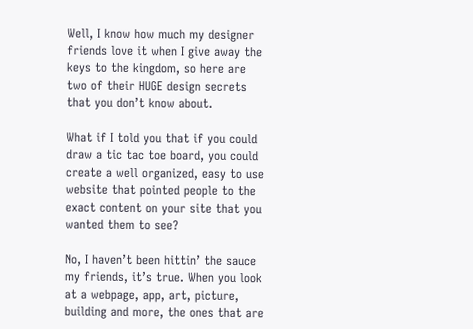Well, I know how much my designer friends love it when I give away the keys to the kingdom, so here are two of their HUGE design secrets that you don’t know about.

What if I told you that if you could draw a tic tac toe board, you could create a well organized, easy to use website that pointed people to the exact content on your site that you wanted them to see?

No, I haven’t been hittin’ the sauce my friends, it’s true. When you look at a webpage, app, art, picture, building and more, the ones that are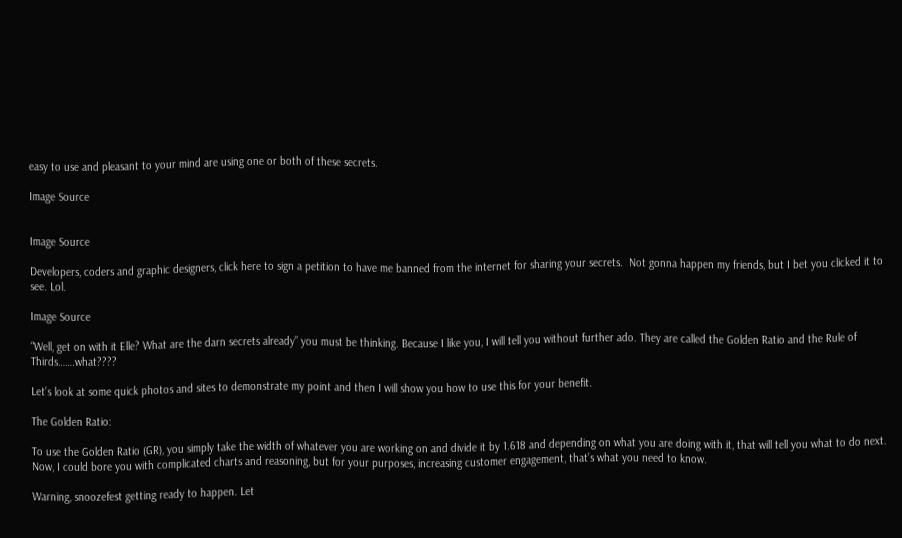easy to use and pleasant to your mind are using one or both of these secrets.

Image Source


Image Source

Developers, coders and graphic designers, click here to sign a petition to have me banned from the internet for sharing your secrets.  Not gonna happen my friends, but I bet you clicked it to see. Lol.

Image Source

“Well, get on with it Elle? What are the darn secrets already” you must be thinking. Because I like you, I will tell you without further ado. They are called the Golden Ratio and the Rule of Thirds…….what????

Let’s look at some quick photos and sites to demonstrate my point and then I will show you how to use this for your benefit.

The Golden Ratio:

To use the Golden Ratio (GR), you simply take the width of whatever you are working on and divide it by 1.618 and depending on what you are doing with it, that will tell you what to do next. Now, I could bore you with complicated charts and reasoning, but for your purposes, increasing customer engagement, that’s what you need to know.

Warning, snoozefest getting ready to happen. Let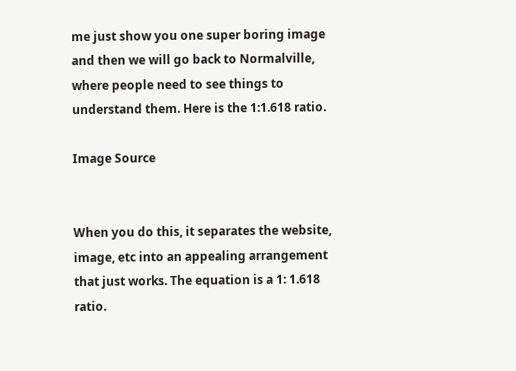me just show you one super boring image and then we will go back to Normalville, where people need to see things to understand them. Here is the 1:1.618 ratio.

Image Source


When you do this, it separates the website, image, etc into an appealing arrangement that just works. The equation is a 1: 1.618 ratio.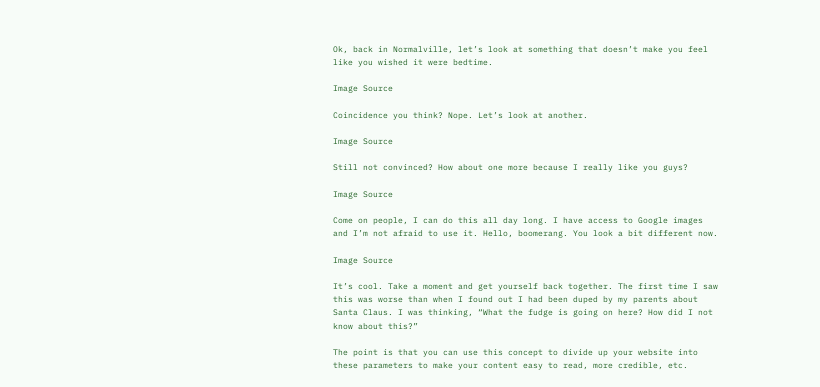Ok, back in Normalville, let’s look at something that doesn’t make you feel like you wished it were bedtime.

Image Source

Coincidence you think? Nope. Let’s look at another.

Image Source

Still not convinced? How about one more because I really like you guys?

Image Source

Come on people, I can do this all day long. I have access to Google images and I’m not afraid to use it. Hello, boomerang. You look a bit different now.

Image Source

It’s cool. Take a moment and get yourself back together. The first time I saw this was worse than when I found out I had been duped by my parents about Santa Claus. I was thinking, “What the fudge is going on here? How did I not know about this?”

The point is that you can use this concept to divide up your website into these parameters to make your content easy to read, more credible, etc.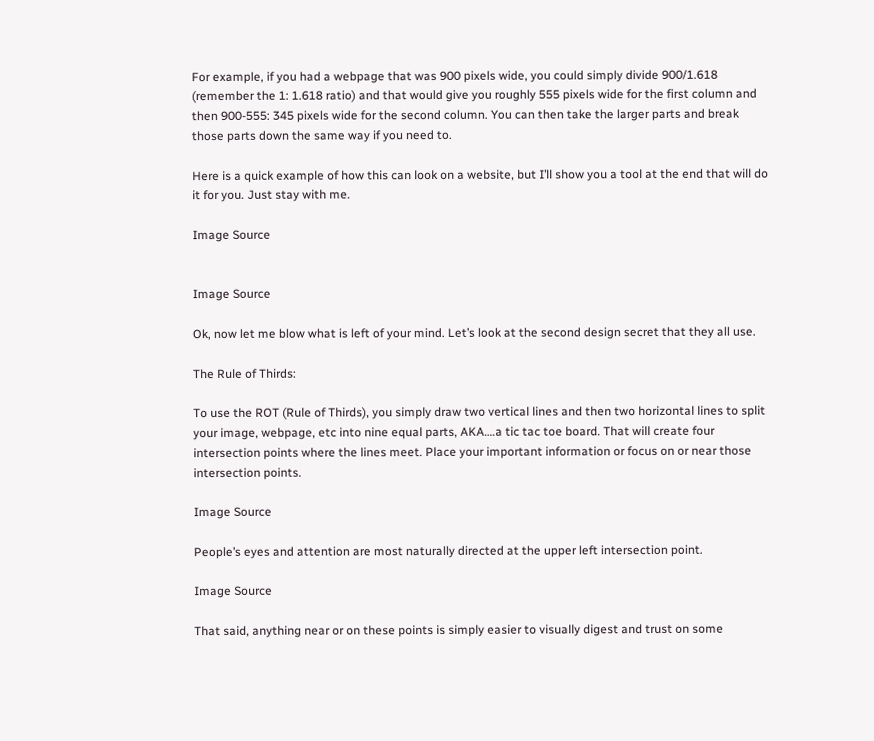For example, if you had a webpage that was 900 pixels wide, you could simply divide 900/1.618 (remember the 1: 1.618 ratio) and that would give you roughly 555 pixels wide for the first column and then 900-555: 345 pixels wide for the second column. You can then take the larger parts and break those parts down the same way if you need to.

Here is a quick example of how this can look on a website, but I’ll show you a tool at the end that will do it for you. Just stay with me.

Image Source


Image Source

Ok, now let me blow what is left of your mind. Let’s look at the second design secret that they all use.

The Rule of Thirds:

To use the ROT (Rule of Thirds), you simply draw two vertical lines and then two horizontal lines to split your image, webpage, etc into nine equal parts, AKA….a tic tac toe board. That will create four intersection points where the lines meet. Place your important information or focus on or near those intersection points.

Image Source

People’s eyes and attention are most naturally directed at the upper left intersection point.

Image Source

That said, anything near or on these points is simply easier to visually digest and trust on some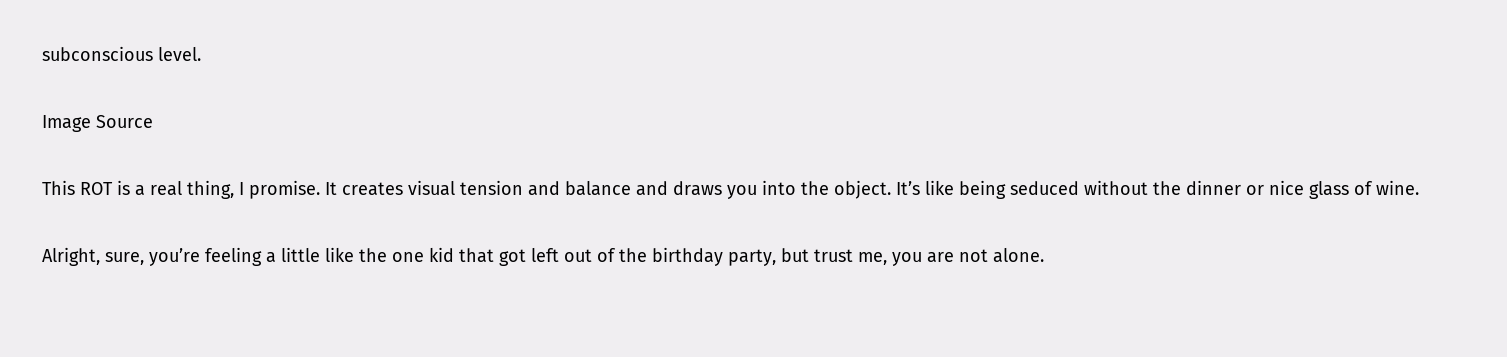subconscious level.

Image Source

This ROT is a real thing, I promise. It creates visual tension and balance and draws you into the object. It’s like being seduced without the dinner or nice glass of wine.

Alright, sure, you’re feeling a little like the one kid that got left out of the birthday party, but trust me, you are not alone.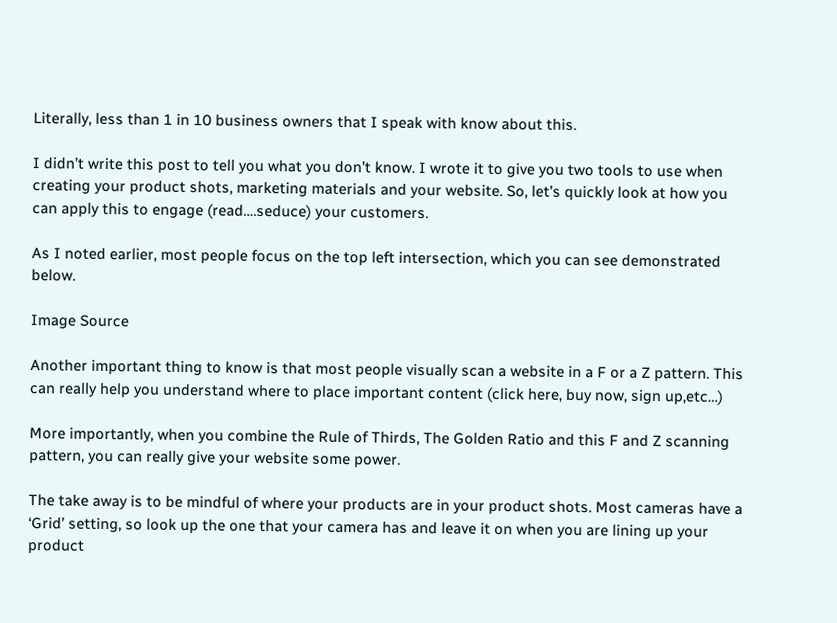Literally, less than 1 in 10 business owners that I speak with know about this.

I didn’t write this post to tell you what you don’t know. I wrote it to give you two tools to use when creating your product shots, marketing materials and your website. So, let’s quickly look at how you can apply this to engage (read….seduce) your customers.

As I noted earlier, most people focus on the top left intersection, which you can see demonstrated below.

Image Source

Another important thing to know is that most people visually scan a website in a F or a Z pattern. This can really help you understand where to place important content (click here, buy now, sign up,etc…)

More importantly, when you combine the Rule of Thirds, The Golden Ratio and this F and Z scanning pattern, you can really give your website some power.

The take away is to be mindful of where your products are in your product shots. Most cameras have a ‘Grid’ setting, so look up the one that your camera has and leave it on when you are lining up your product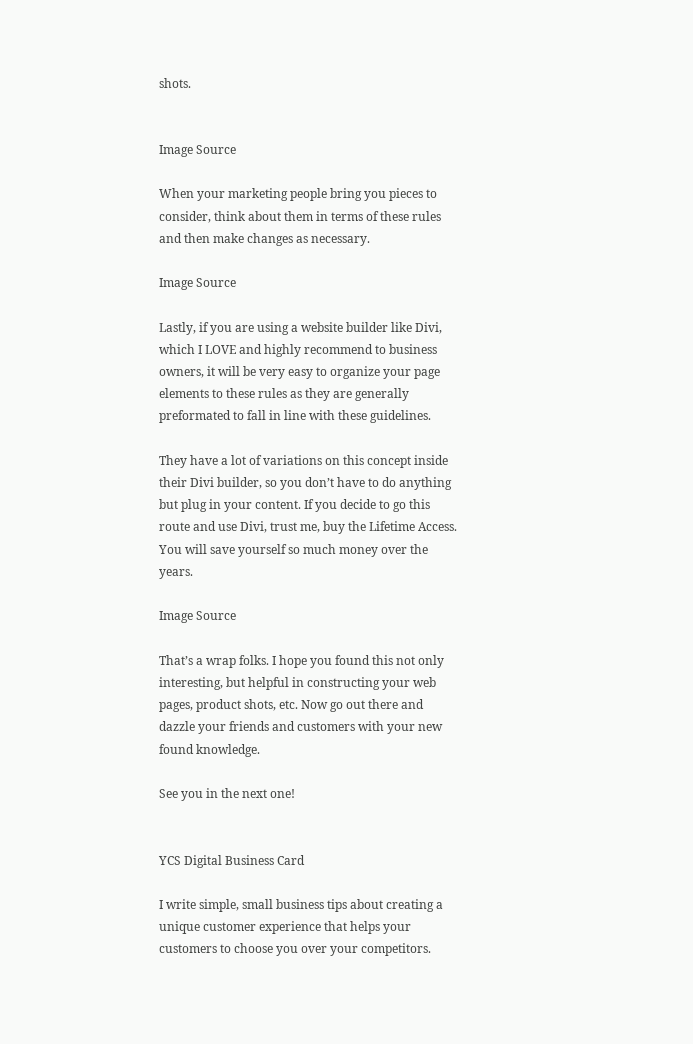shots.


Image Source

When your marketing people bring you pieces to consider, think about them in terms of these rules and then make changes as necessary.

Image Source

Lastly, if you are using a website builder like Divi, which I LOVE and highly recommend to business owners, it will be very easy to organize your page elements to these rules as they are generally preformated to fall in line with these guidelines.

They have a lot of variations on this concept inside their Divi builder, so you don’t have to do anything but plug in your content. If you decide to go this route and use Divi, trust me, buy the Lifetime Access. You will save yourself so much money over the years.

Image Source

That’s a wrap folks. I hope you found this not only interesting, but helpful in constructing your web pages, product shots, etc. Now go out there and dazzle your friends and customers with your new found knowledge.

See you in the next one!


YCS Digital Business Card

I write simple, small business tips about creating a unique customer experience that helps your customers to choose you over your competitors.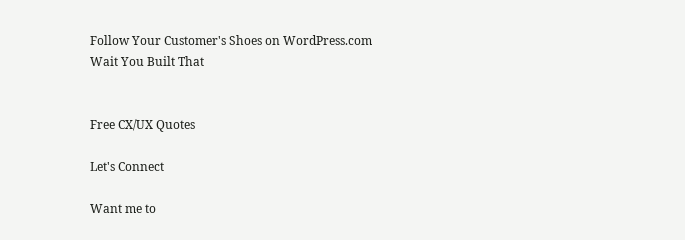Follow Your Customer's Shoes on WordPress.com
Wait You Built That


Free CX/UX Quotes

Let's Connect

Want me to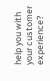help you with your customer experience?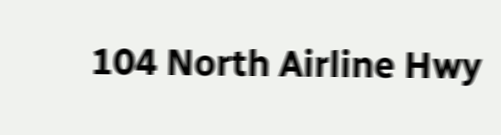104 North Airline Hwy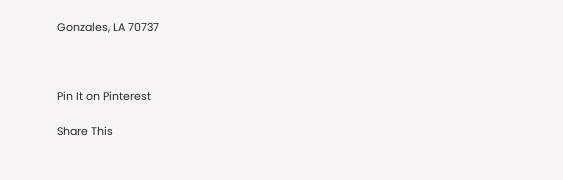Gonzales, LA 70737



Pin It on Pinterest

Share This